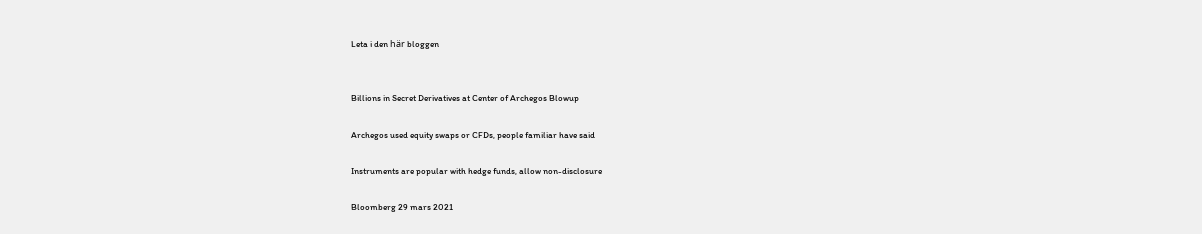Leta i den här bloggen


Billions in Secret Derivatives at Center of Archegos Blowup

Archegos used equity swaps or CFDs, people familiar have said

Instruments are popular with hedge funds, allow non-disclosure

Bloomberg 29 mars 2021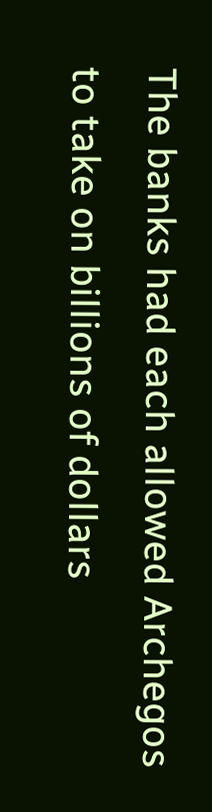The banks had each allowed Archegos to take on billions of dollars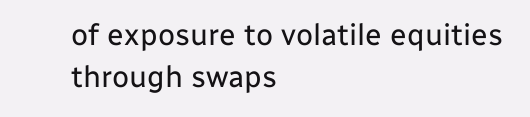of exposure to volatile equities through swaps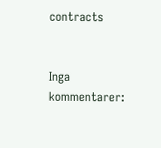contracts


Inga kommentarer: